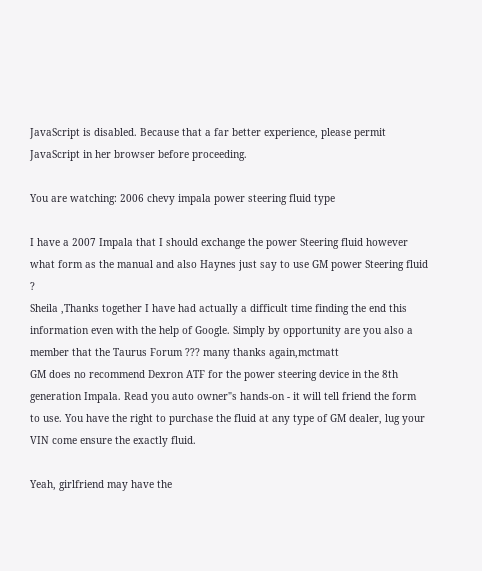JavaScript is disabled. Because that a far better experience, please permit JavaScript in her browser before proceeding.

You are watching: 2006 chevy impala power steering fluid type

I have a 2007 Impala that I should exchange the power Steering fluid however what form as the manual and also Haynes just say to use GM power Steering fluid ?
Sheila ,Thanks together I have had actually a difficult time finding the end this information even with the help of Google. Simply by opportunity are you also a member that the Taurus Forum ??? many thanks again,mctmatt
GM does no recommend Dexron ATF for the power steering device in the 8th generation Impala. Read you auto owner"s hands-on - it will tell friend the form to use. You have the right to purchase the fluid at any type of GM dealer, lug your VIN come ensure the exactly fluid.

Yeah, girlfriend may have the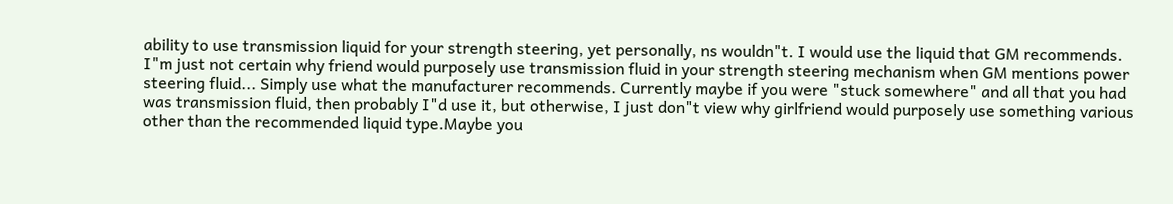ability to use transmission liquid for your strength steering, yet personally, ns wouldn"t. I would use the liquid that GM recommends. I"m just not certain why friend would purposely use transmission fluid in your strength steering mechanism when GM mentions power steering fluid... Simply use what the manufacturer recommends. Currently maybe if you were "stuck somewhere" and all that you had was transmission fluid, then probably I"d use it, but otherwise, I just don"t view why girlfriend would purposely use something various other than the recommended liquid type.Maybe you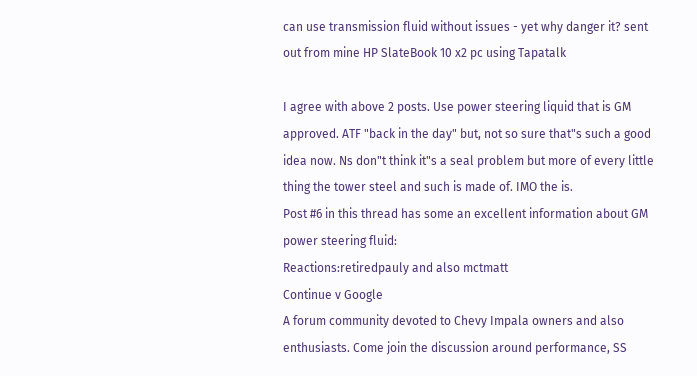can use transmission fluid without issues - yet why danger it? sent out from mine HP SlateBook 10 x2 pc using Tapatalk

I agree with above 2 posts. Use power steering liquid that is GM approved. ATF "back in the day" but, not so sure that"s such a good idea now. Ns don"t think it"s a seal problem but more of every little thing the tower steel and such is made of. IMO the is.
Post #6 in this thread has some an excellent information about GM power steering fluid:
Reactions:retiredpauly and also mctmatt
Continue v Google
A forum community devoted to Chevy Impala owners and also enthusiasts. Come join the discussion around performance, SS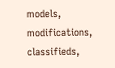models, modifications, classifieds,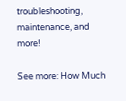troubleshooting, maintenance, and more!

See more: How Much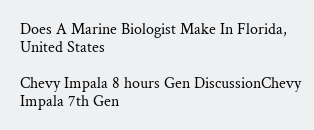Does A Marine Biologist Make In Florida, United States

Chevy Impala 8 hours Gen DiscussionChevy Impala 7th Gen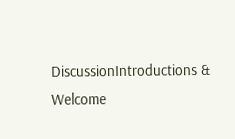DiscussionIntroductions & Welcome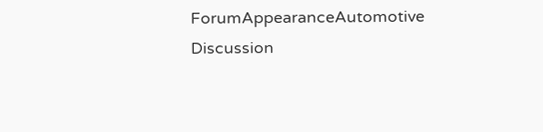ForumAppearanceAutomotive Discussion